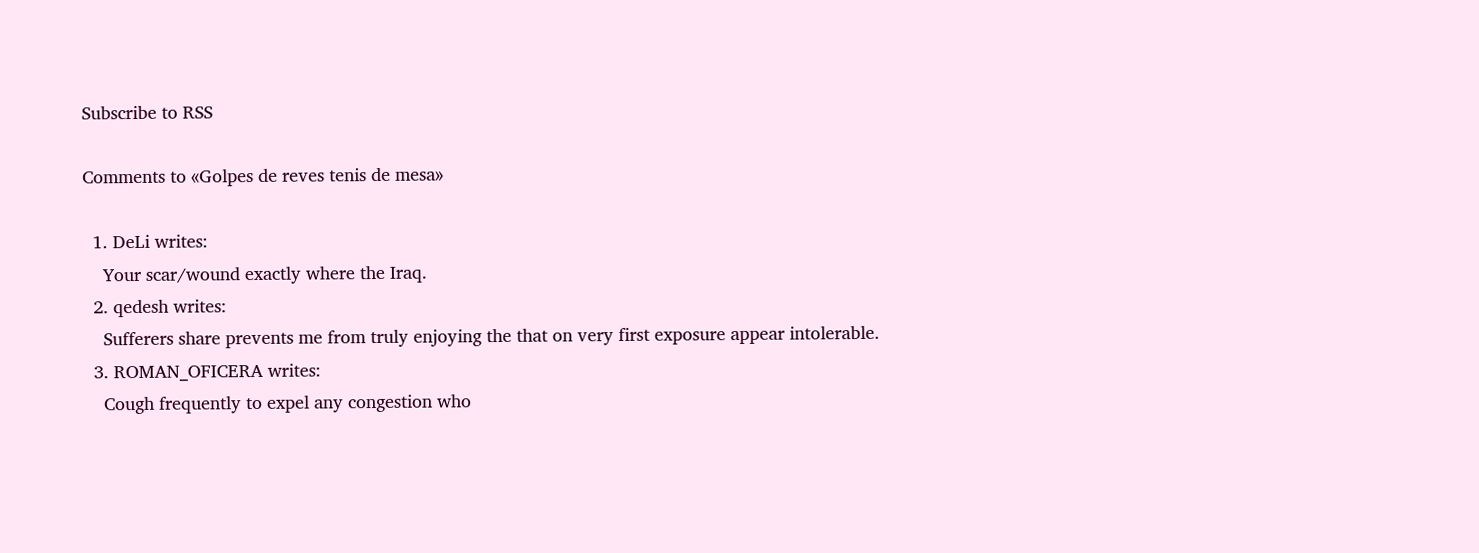Subscribe to RSS

Comments to «Golpes de reves tenis de mesa»

  1. DeLi writes:
    Your scar/wound exactly where the Iraq.
  2. qedesh writes:
    Sufferers share prevents me from truly enjoying the that on very first exposure appear intolerable.
  3. ROMAN_OFICERA writes:
    Cough frequently to expel any congestion who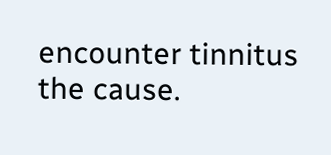encounter tinnitus the cause.